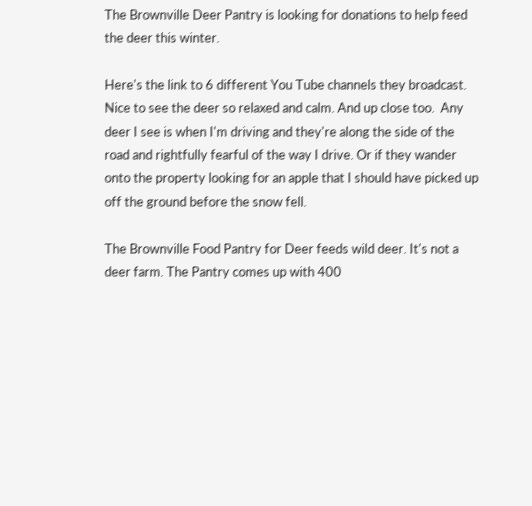The Brownville Deer Pantry is looking for donations to help feed the deer this winter.

Here's the link to 6 different You Tube channels they broadcast. Nice to see the deer so relaxed and calm. And up close too.  Any deer I see is when I'm driving and they're along the side of the road and rightfully fearful of the way I drive. Or if they wander onto the property looking for an apple that I should have picked up off the ground before the snow fell.

The Brownville Food Pantry for Deer feeds wild deer. It's not a deer farm. The Pantry comes up with 400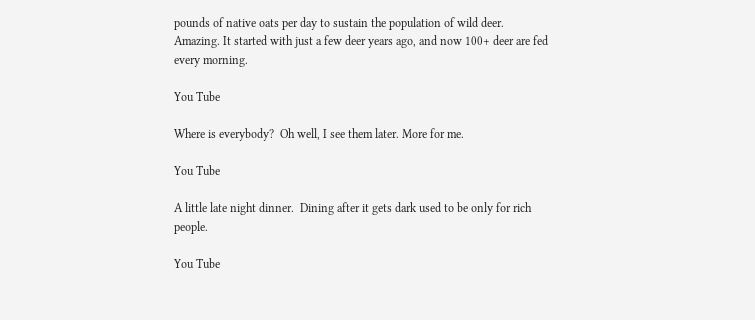pounds of native oats per day to sustain the population of wild deer. Amazing. It started with just a few deer years ago, and now 100+ deer are fed every morning.

You Tube

Where is everybody?  Oh well, I see them later. More for me.

You Tube

A little late night dinner.  Dining after it gets dark used to be only for rich people.

You Tube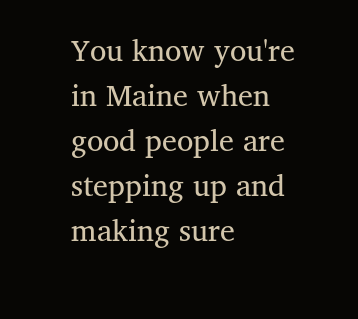You know you're in Maine when good people are stepping up and making sure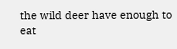the wild deer have enough to eat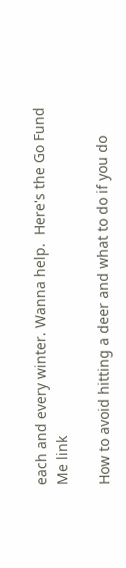each and every winter. Wanna help.  Here's the Go Fund Me link

How to avoid hitting a deer and what to do if you do